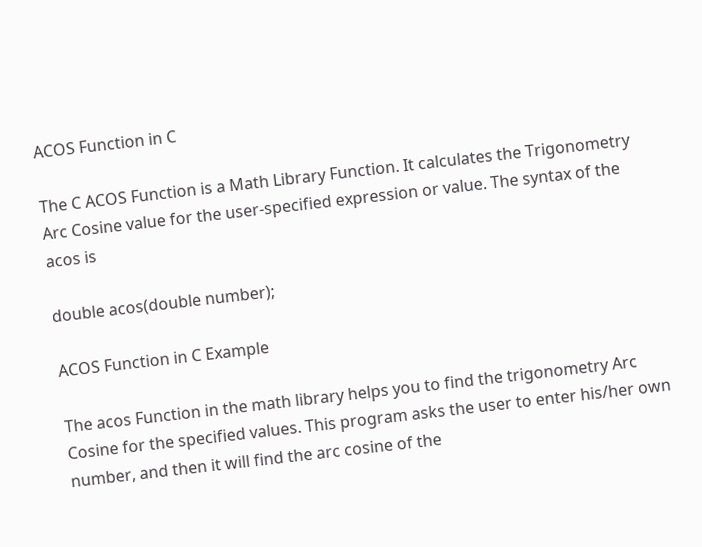ACOS Function in C

The C ACOS Function is a Math Library Function. It calculates the Trigonometry Arc Cosine value for the user-specified expression or value. The syntax of the acos is

double acos(double number);

ACOS Function in C Example

The acos Function in the math library helps you to find the trigonometry Arc Cosine for the specified values. This program asks the user to enter his/her own number, and then it will find the arc cosine of the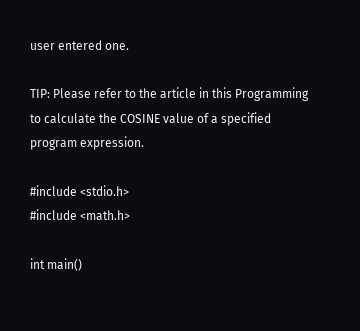user entered one.

TIP: Please refer to the article in this Programming to calculate the COSINE value of a specified program expression.

#include <stdio.h>
#include <math.h>

int main()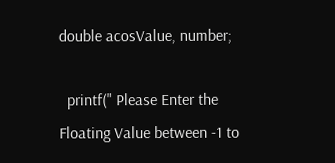double acosValue, number;

  printf(" Please Enter the Floating Value between -1 to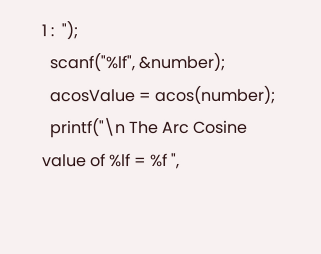1 :  ");
  scanf("%lf", &number);
  acosValue = acos(number);
  printf("\n The Arc Cosine value of %lf = %f ",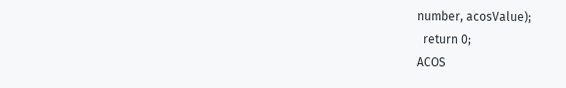number, acosValue);
  return 0;
ACOS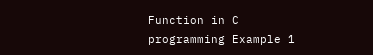Function in C programming Example 1